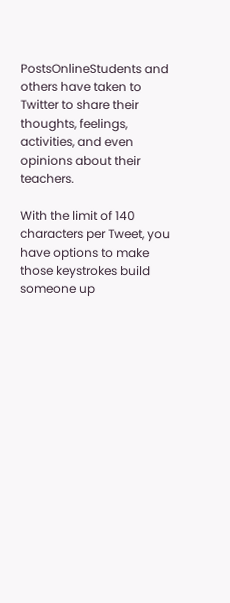PostsOnlineStudents and others have taken to Twitter to share their thoughts, feelings, activities, and even opinions about their teachers.

With the limit of 140 characters per Tweet, you have options to make those keystrokes build someone up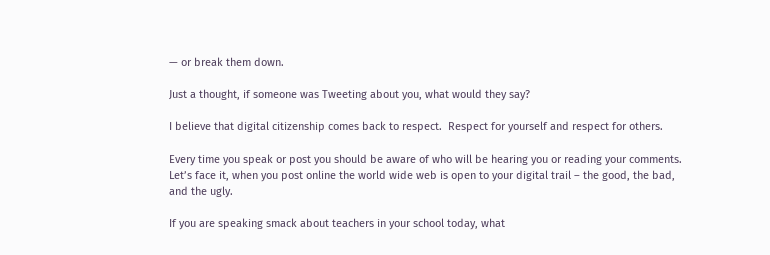— or break them down.

Just a thought, if someone was Tweeting about you, what would they say?

I believe that digital citizenship comes back to respect.  Respect for yourself and respect for others.

Every time you speak or post you should be aware of who will be hearing you or reading your comments.  Let’s face it, when you post online the world wide web is open to your digital trail – the good, the bad, and the ugly.

If you are speaking smack about teachers in your school today, what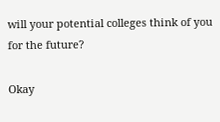will your potential colleges think of you for the future?

Okay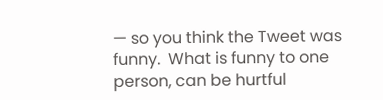— so you think the Tweet was funny.  What is funny to one person, can be hurtful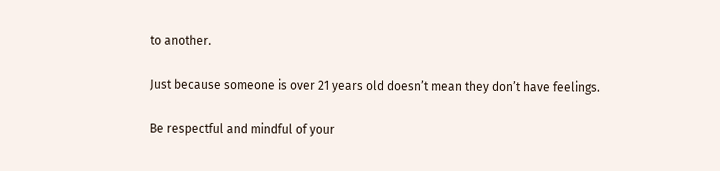to another.

Just because someone is over 21 years old doesn’t mean they don’t have feelings.

Be respectful and mindful of your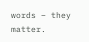words – they matter.